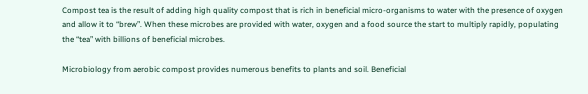Compost tea is the result of adding high quality compost that is rich in beneficial micro-organisms to water with the presence of oxygen and allow it to “brew”. When these microbes are provided with water, oxygen and a food source the start to multiply rapidly, populating the “tea” with billions of beneficial microbes.

Microbiology from aerobic compost provides numerous benefits to plants and soil. Beneficial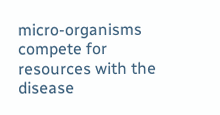micro-organisms compete for resources with the disease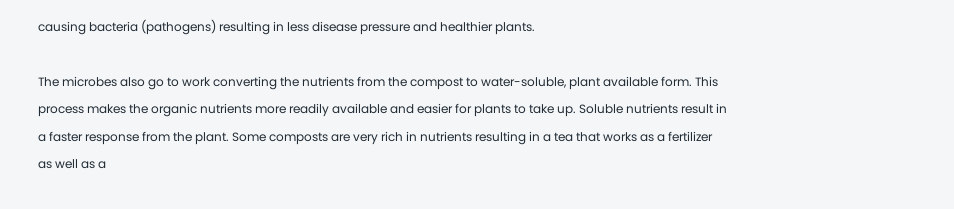causing bacteria (pathogens) resulting in less disease pressure and healthier plants.

The microbes also go to work converting the nutrients from the compost to water-soluble, plant available form. This process makes the organic nutrients more readily available and easier for plants to take up. Soluble nutrients result in a faster response from the plant. Some composts are very rich in nutrients resulting in a tea that works as a fertilizer as well as a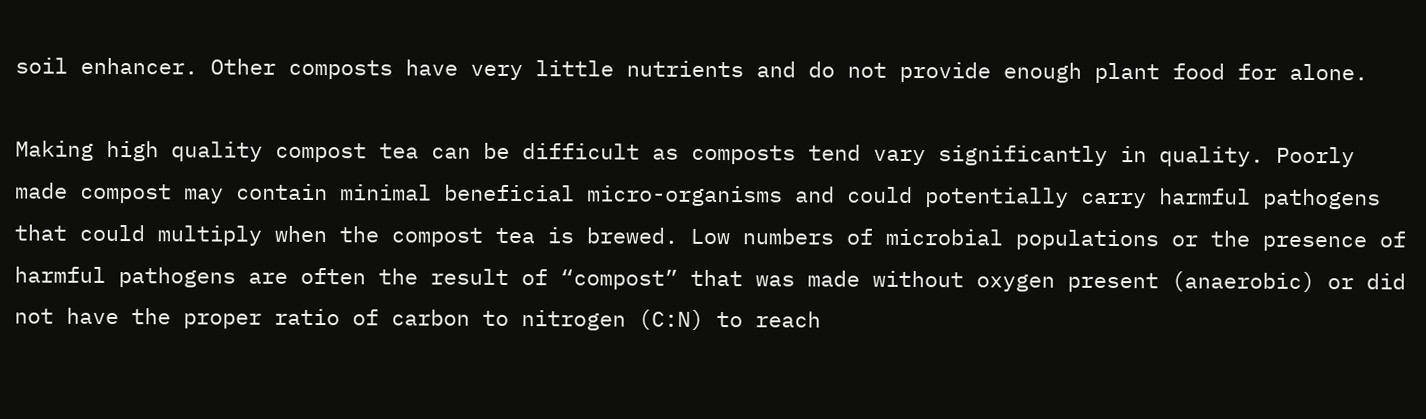soil enhancer. Other composts have very little nutrients and do not provide enough plant food for alone.

Making high quality compost tea can be difficult as composts tend vary significantly in quality. Poorly made compost may contain minimal beneficial micro-organisms and could potentially carry harmful pathogens that could multiply when the compost tea is brewed. Low numbers of microbial populations or the presence of harmful pathogens are often the result of “compost” that was made without oxygen present (anaerobic) or did not have the proper ratio of carbon to nitrogen (C:N) to reach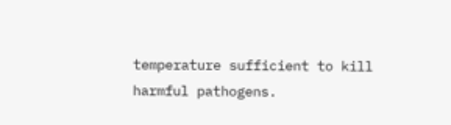temperature sufficient to kill harmful pathogens.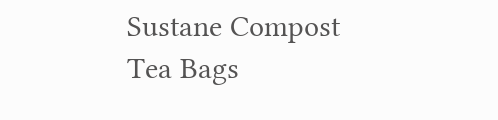Sustane Compost Tea Bags